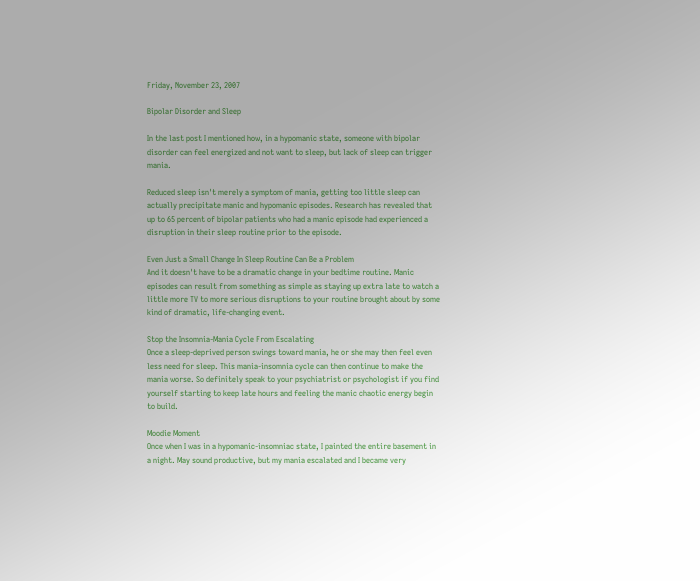Friday, November 23, 2007

Bipolar Disorder and Sleep

In the last post I mentioned how, in a hypomanic state, someone with bipolar disorder can feel energized and not want to sleep, but lack of sleep can trigger mania.

Reduced sleep isn't merely a symptom of mania, getting too little sleep can actually precipitate manic and hypomanic episodes. Research has revealed that up to 65 percent of bipolar patients who had a manic episode had experienced a disruption in their sleep routine prior to the episode.

Even Just a Small Change In Sleep Routine Can Be a Problem
And it doesn't have to be a dramatic change in your bedtime routine. Manic episodes can result from something as simple as staying up extra late to watch a little more TV to more serious disruptions to your routine brought about by some kind of dramatic, life-changing event.

Stop the Insomnia-Mania Cycle From Escalating
Once a sleep-deprived person swings toward mania, he or she may then feel even less need for sleep. This mania-insomnia cycle can then continue to make the mania worse. So definitely speak to your psychiatrist or psychologist if you find yourself starting to keep late hours and feeling the manic chaotic energy begin to build.

Moodie Moment
Once when I was in a hypomanic-insomniac state, I painted the entire basement in a night. May sound productive, but my mania escalated and I became very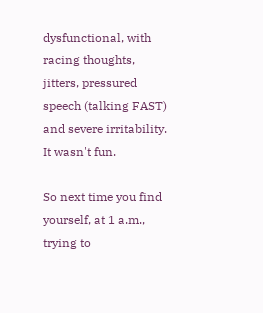dysfunctional, with racing thoughts, jitters, pressured speech (talking FAST) and severe irritability. It wasn't fun.

So next time you find yourself, at 1 a.m., trying to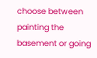choose between painting the basement or going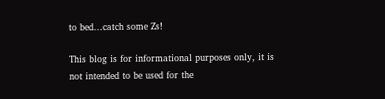to bed...catch some Zs!

This blog is for informational purposes only, it is not intended to be used for the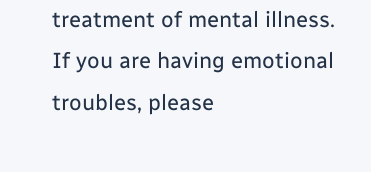treatment of mental illness. If you are having emotional troubles, please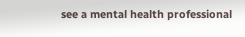see a mental health professional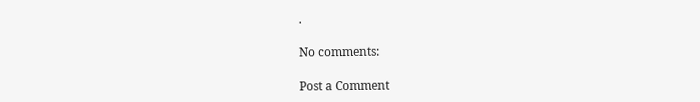.

No comments:

Post a Comment